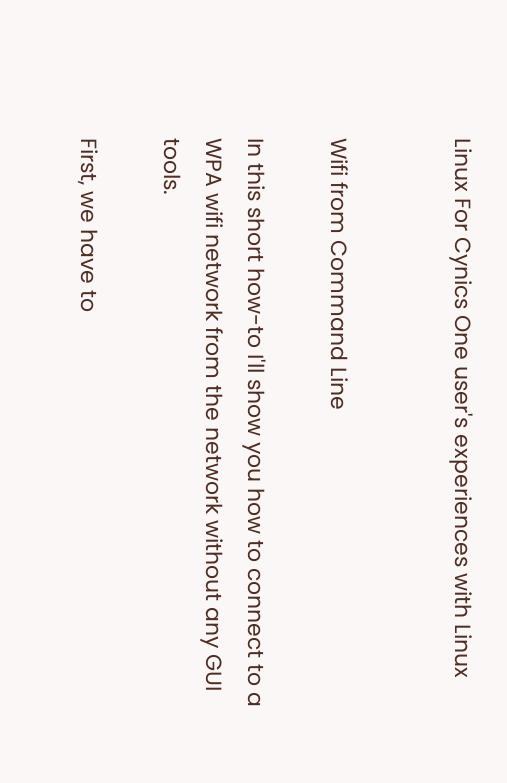Linux For Cynics One user's experiences with Linux


Wifi from Command Line

In this short how-to I'll show you how to connect to a WPA wifi network from the network without any GUI tools.

First, we have to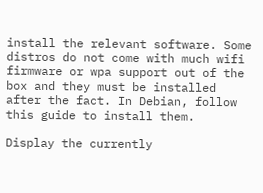install the relevant software. Some distros do not come with much wifi firmware or wpa support out of the box and they must be installed after the fact. In Debian, follow this guide to install them.

Display the currently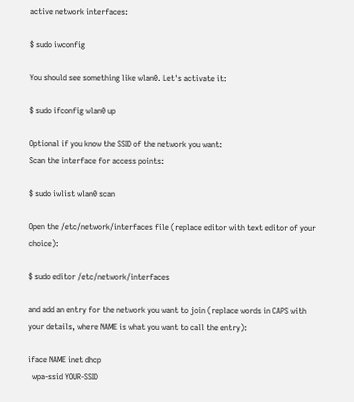active network interfaces:

$ sudo iwconfig

You should see something like wlan0. Let's activate it:

$ sudo ifconfig wlan0 up

Optional if you know the SSID of the network you want:
Scan the interface for access points:

$ sudo iwlist wlan0 scan

Open the /etc/network/interfaces file (replace editor with text editor of your choice):

$ sudo editor /etc/network/interfaces

and add an entry for the network you want to join (replace words in CAPS with your details, where NAME is what you want to call the entry):

iface NAME inet dhcp
  wpa-ssid YOUR-SSID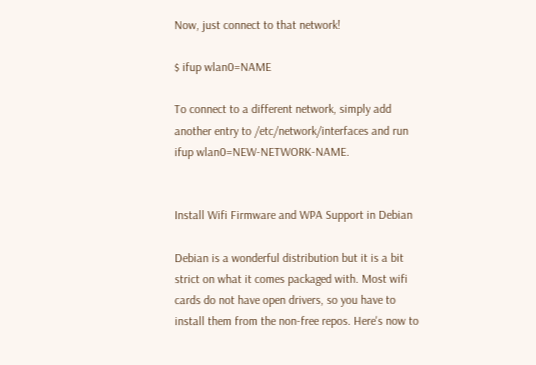Now, just connect to that network!

$ ifup wlan0=NAME

To connect to a different network, simply add another entry to /etc/network/interfaces and run ifup wlan0=NEW-NETWORK-NAME.


Install Wifi Firmware and WPA Support in Debian

Debian is a wonderful distribution but it is a bit strict on what it comes packaged with. Most wifi cards do not have open drivers, so you have to install them from the non-free repos. Here's now to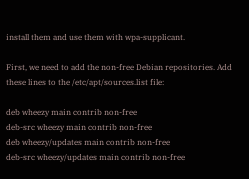install them and use them with wpa-supplicant.

First, we need to add the non-free Debian repositories. Add these lines to the /etc/apt/sources.list file:

deb wheezy main contrib non-free
deb-src wheezy main contrib non-free
deb wheezy/updates main contrib non-free
deb-src wheezy/updates main contrib non-free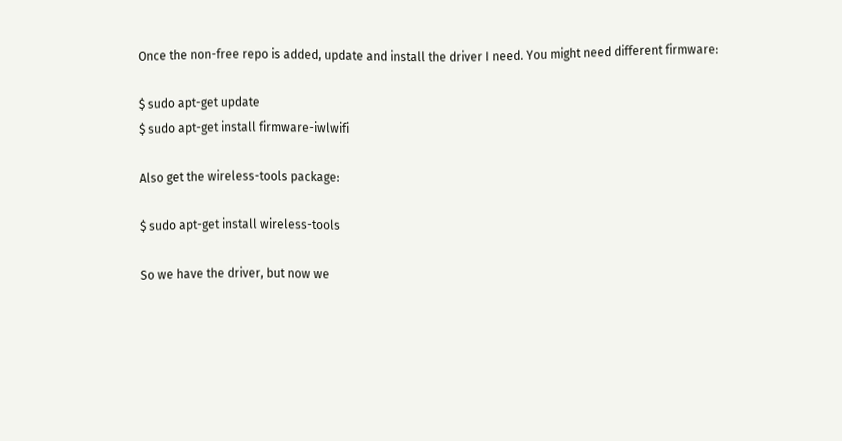Once the non-free repo is added, update and install the driver I need. You might need different firmware:

$ sudo apt-get update
$ sudo apt-get install firmware-iwlwifi

Also get the wireless-tools package:

$ sudo apt-get install wireless-tools

So we have the driver, but now we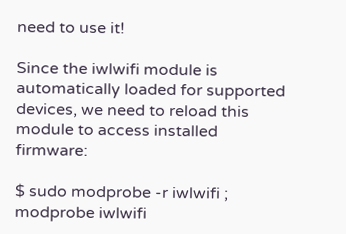need to use it!

Since the iwlwifi module is automatically loaded for supported devices, we need to reload this module to access installed firmware:

$ sudo modprobe -r iwlwifi ; modprobe iwlwifi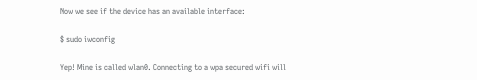Now we see if the device has an available interface:

$ sudo iwconfig

Yep! Mine is called wlan0. Connecting to a wpa secured wifi will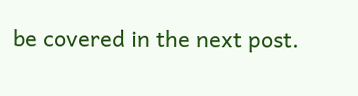be covered in the next post.